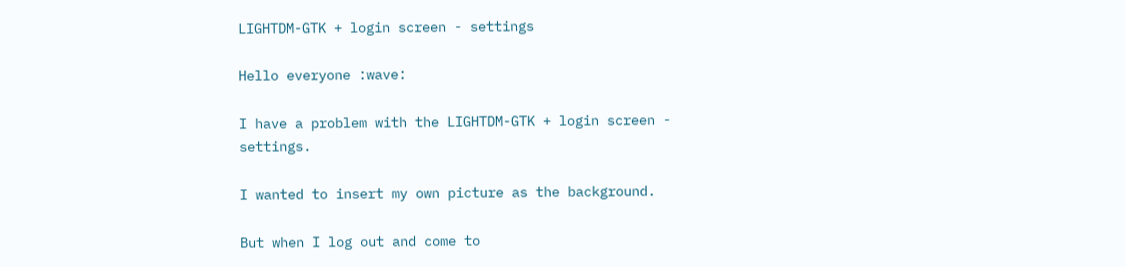LIGHTDM-GTK + login screen - settings

Hello everyone :wave:

I have a problem with the LIGHTDM-GTK + login screen - settings.

I wanted to insert my own picture as the background.

But when I log out and come to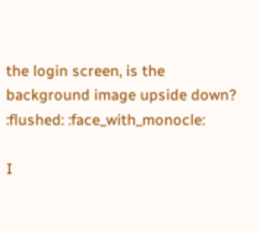the login screen, is the background image upside down? :flushed: :face_with_monocle:

I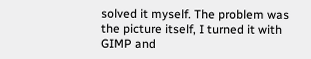solved it myself. The problem was the picture itself, I turned it with GIMP and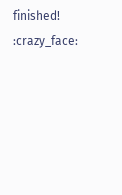finished! :crazy_face: